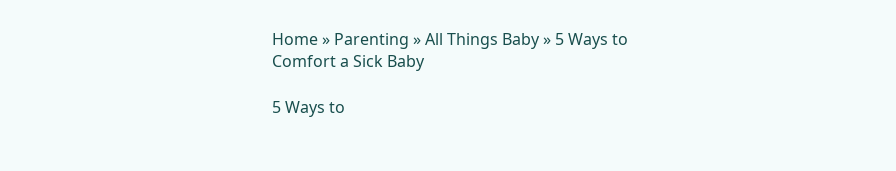Home » Parenting » All Things Baby » 5 Ways to Comfort a Sick Baby

5 Ways to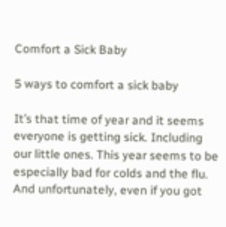Comfort a Sick Baby

5 ways to comfort a sick baby

It’s that time of year and it seems everyone is getting sick. Including our little ones. This year seems to be especially bad for colds and the flu. And unfortunately, even if you got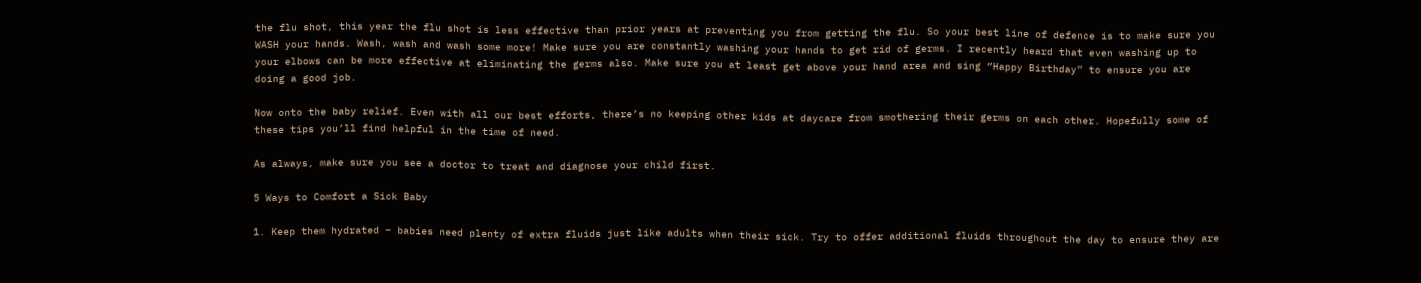the flu shot, this year the flu shot is less effective than prior years at preventing you from getting the flu. So your best line of defence is to make sure you WASH your hands. Wash, wash and wash some more! Make sure you are constantly washing your hands to get rid of germs. I recently heard that even washing up to your elbows can be more effective at eliminating the germs also. Make sure you at least get above your hand area and sing “Happy Birthday” to ensure you are doing a good job.

Now onto the baby relief. Even with all our best efforts, there’s no keeping other kids at daycare from smothering their germs on each other. Hopefully some of these tips you’ll find helpful in the time of need.

As always, make sure you see a doctor to treat and diagnose your child first.

5 Ways to Comfort a Sick Baby

1. Keep them hydrated – babies need plenty of extra fluids just like adults when their sick. Try to offer additional fluids throughout the day to ensure they are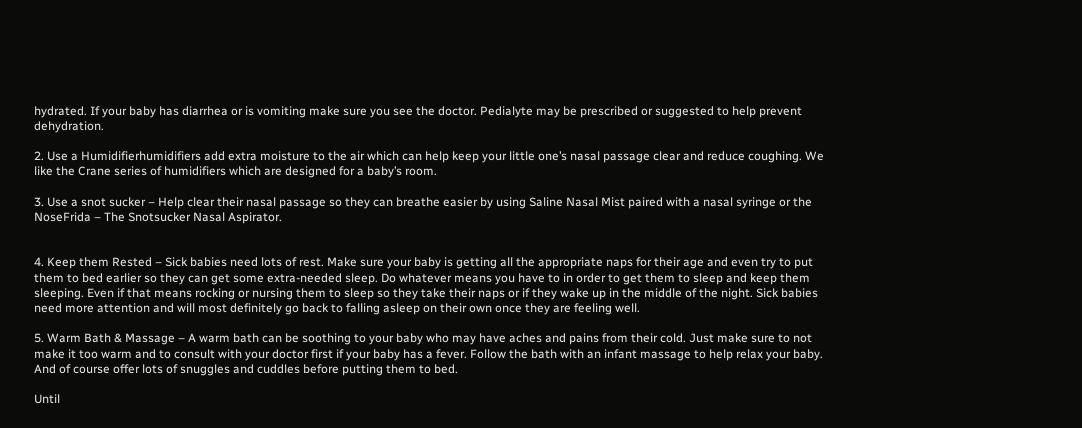hydrated. If your baby has diarrhea or is vomiting make sure you see the doctor. Pedialyte may be prescribed or suggested to help prevent dehydration.

2. Use a Humidifierhumidifiers add extra moisture to the air which can help keep your little one’s nasal passage clear and reduce coughing. We like the Crane series of humidifiers which are designed for a baby’s room.

3. Use a snot sucker – Help clear their nasal passage so they can breathe easier by using Saline Nasal Mist paired with a nasal syringe or the NoseFrida – The Snotsucker Nasal Aspirator.


4. Keep them Rested – Sick babies need lots of rest. Make sure your baby is getting all the appropriate naps for their age and even try to put them to bed earlier so they can get some extra-needed sleep. Do whatever means you have to in order to get them to sleep and keep them sleeping. Even if that means rocking or nursing them to sleep so they take their naps or if they wake up in the middle of the night. Sick babies need more attention and will most definitely go back to falling asleep on their own once they are feeling well.

5. Warm Bath & Massage – A warm bath can be soothing to your baby who may have aches and pains from their cold. Just make sure to not make it too warm and to consult with your doctor first if your baby has a fever. Follow the bath with an infant massage to help relax your baby. And of course offer lots of snuggles and cuddles before putting them to bed.

Until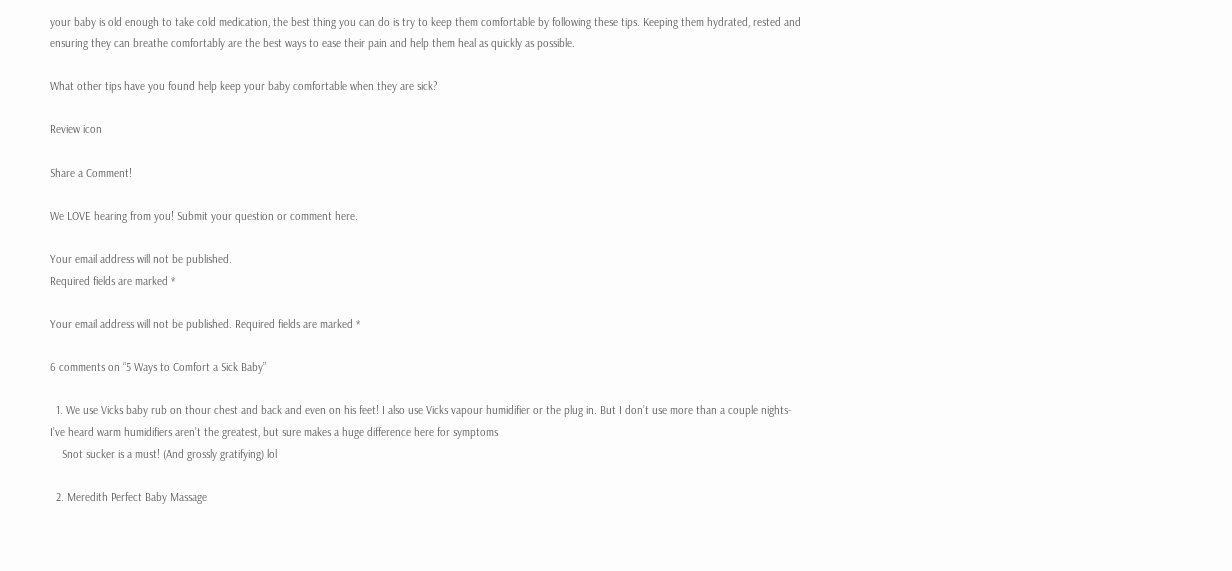your baby is old enough to take cold medication, the best thing you can do is try to keep them comfortable by following these tips. Keeping them hydrated, rested and ensuring they can breathe comfortably are the best ways to ease their pain and help them heal as quickly as possible.

What other tips have you found help keep your baby comfortable when they are sick?

Review icon

Share a Comment!

We LOVE hearing from you! Submit your question or comment here.

Your email address will not be published.
Required fields are marked *

Your email address will not be published. Required fields are marked *

6 comments on “5 Ways to Comfort a Sick Baby”

  1. We use Vicks baby rub on thour chest and back and even on his feet! I also use Vicks vapour humidifier or the plug in. But I don’t use more than a couple nights-I’ve heard warm humidifiers aren’t the greatest, but sure makes a huge difference here for symptoms
    Snot sucker is a must! (And grossly gratifying) lol

  2. Meredith Perfect Baby Massage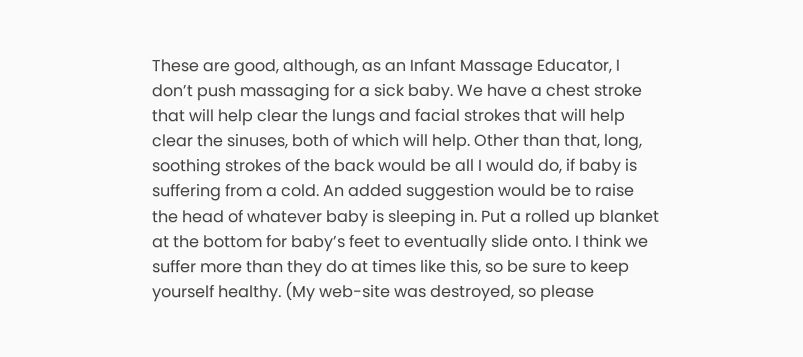These are good, although, as an Infant Massage Educator, I don’t push massaging for a sick baby. We have a chest stroke that will help clear the lungs and facial strokes that will help clear the sinuses, both of which will help. Other than that, long, soothing strokes of the back would be all I would do, if baby is suffering from a cold. An added suggestion would be to raise the head of whatever baby is sleeping in. Put a rolled up blanket at the bottom for baby’s feet to eventually slide onto. I think we suffer more than they do at times like this, so be sure to keep yourself healthy. (My web-site was destroyed, so please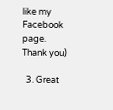like my Facebook page. Thank you)

  3. Great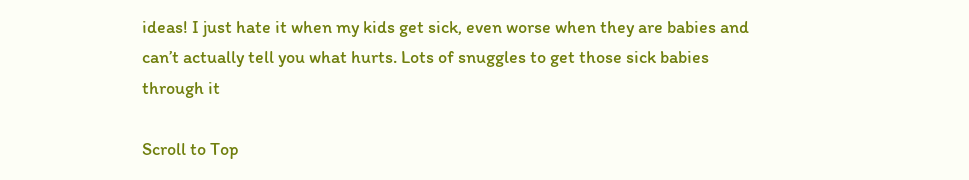ideas! I just hate it when my kids get sick, even worse when they are babies and can’t actually tell you what hurts. Lots of snuggles to get those sick babies through it

Scroll to Top